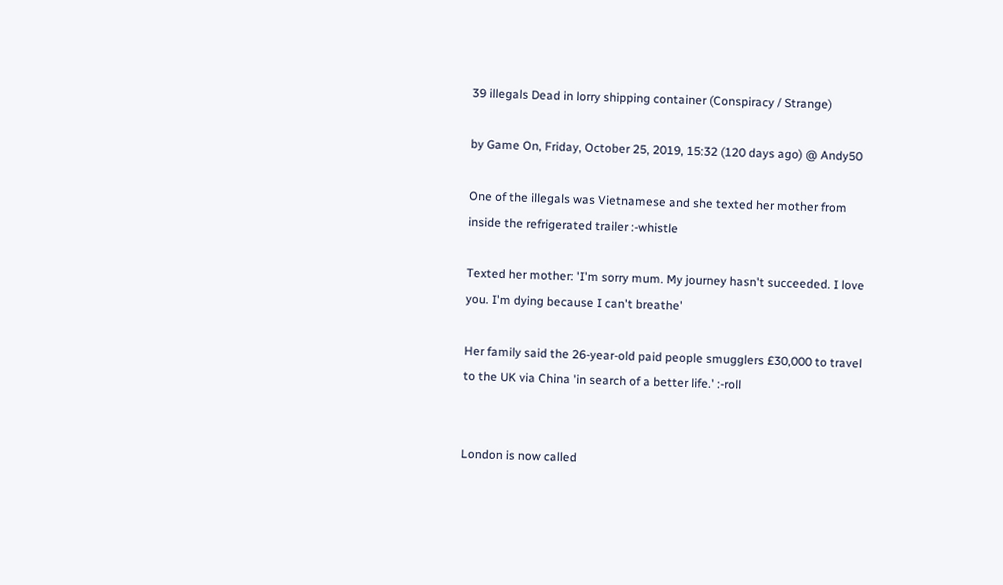39 illegals Dead in lorry shipping container (Conspiracy / Strange)

by Game On, Friday, October 25, 2019, 15:32 (120 days ago) @ Andy50

One of the illegals was Vietnamese and she texted her mother from inside the refrigerated trailer :-whistle

Texted her mother: 'I'm sorry mum. My journey hasn't succeeded. I love you. I'm dying because I can't breathe'

Her family said the 26-year-old paid people smugglers £30,000 to travel to the UK via China 'in search of a better life.' :-roll


London is now called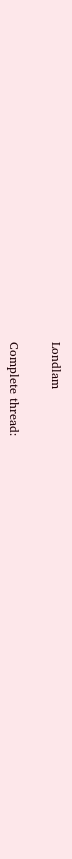Londlam

Complete thread: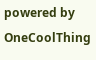powered by OneCoolThing